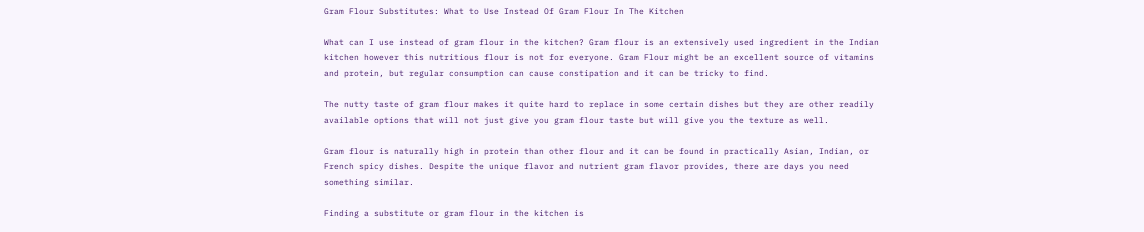Gram Flour Substitutes: What to Use Instead Of Gram Flour In The Kitchen

What can I use instead of gram flour in the kitchen? Gram flour is an extensively used ingredient in the Indian kitchen however this nutritious flour is not for everyone. Gram Flour might be an excellent source of vitamins and protein, but regular consumption can cause constipation and it can be tricky to find.

The nutty taste of gram flour makes it quite hard to replace in some certain dishes but they are other readily available options that will not just give you gram flour taste but will give you the texture as well.

Gram flour is naturally high in protein than other flour and it can be found in practically Asian, Indian, or French spicy dishes. Despite the unique flavor and nutrient gram flavor provides, there are days you need something similar.

Finding a substitute or gram flour in the kitchen is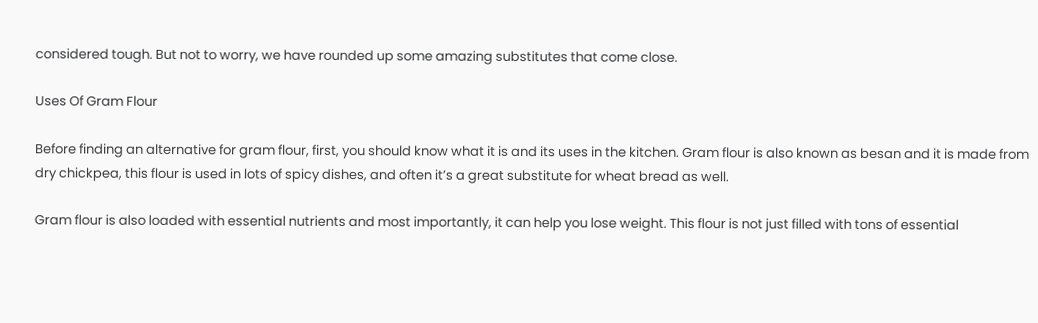considered tough. But not to worry, we have rounded up some amazing substitutes that come close.

Uses Of Gram Flour

Before finding an alternative for gram flour, first, you should know what it is and its uses in the kitchen. Gram flour is also known as besan and it is made from dry chickpea, this flour is used in lots of spicy dishes, and often it’s a great substitute for wheat bread as well.

Gram flour is also loaded with essential nutrients and most importantly, it can help you lose weight. This flour is not just filled with tons of essential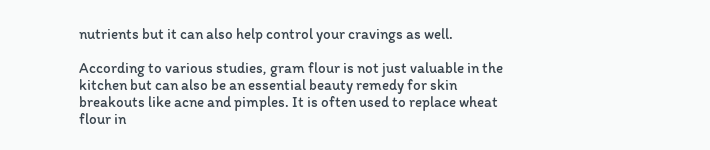nutrients but it can also help control your cravings as well.

According to various studies, gram flour is not just valuable in the kitchen but can also be an essential beauty remedy for skin breakouts like acne and pimples. It is often used to replace wheat flour in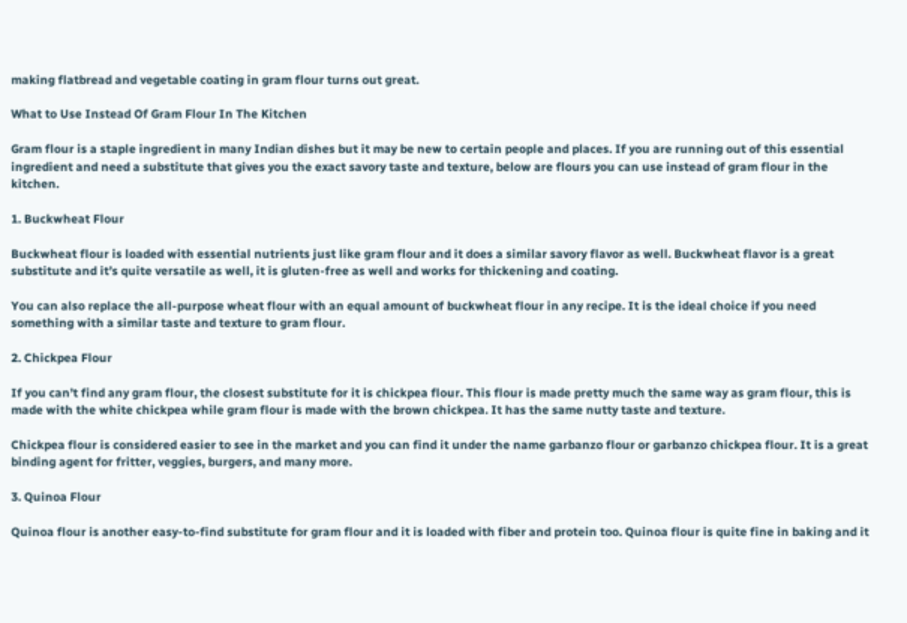making flatbread and vegetable coating in gram flour turns out great.

What to Use Instead Of Gram Flour In The Kitchen

Gram flour is a staple ingredient in many Indian dishes but it may be new to certain people and places. If you are running out of this essential ingredient and need a substitute that gives you the exact savory taste and texture, below are flours you can use instead of gram flour in the kitchen.

1. Buckwheat Flour

Buckwheat flour is loaded with essential nutrients just like gram flour and it does a similar savory flavor as well. Buckwheat flavor is a great substitute and it’s quite versatile as well, it is gluten-free as well and works for thickening and coating.

You can also replace the all-purpose wheat flour with an equal amount of buckwheat flour in any recipe. It is the ideal choice if you need something with a similar taste and texture to gram flour.

2. Chickpea Flour

If you can’t find any gram flour, the closest substitute for it is chickpea flour. This flour is made pretty much the same way as gram flour, this is made with the white chickpea while gram flour is made with the brown chickpea. It has the same nutty taste and texture.

Chickpea flour is considered easier to see in the market and you can find it under the name garbanzo flour or garbanzo chickpea flour. It is a great binding agent for fritter, veggies, burgers, and many more.

3. Quinoa Flour

Quinoa flour is another easy-to-find substitute for gram flour and it is loaded with fiber and protein too. Quinoa flour is quite fine in baking and it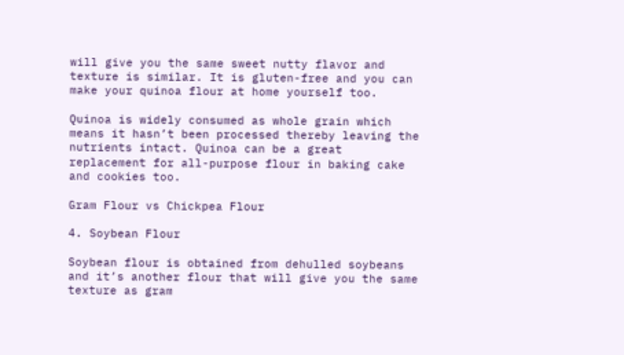will give you the same sweet nutty flavor and texture is similar. It is gluten-free and you can make your quinoa flour at home yourself too.

Quinoa is widely consumed as whole grain which means it hasn’t been processed thereby leaving the nutrients intact. Quinoa can be a great replacement for all-purpose flour in baking cake and cookies too.

Gram Flour vs Chickpea Flour

4. Soybean Flour

Soybean flour is obtained from dehulled soybeans and it’s another flour that will give you the same texture as gram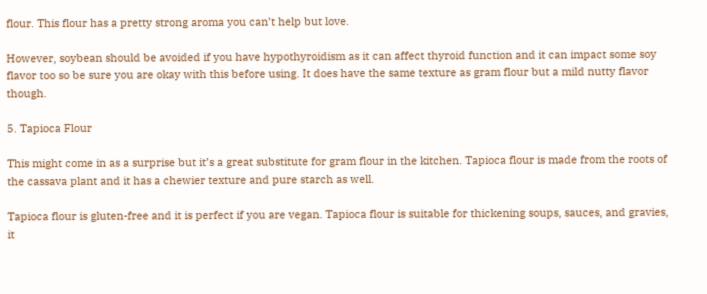flour. This flour has a pretty strong aroma you can’t help but love.

However, soybean should be avoided if you have hypothyroidism as it can affect thyroid function and it can impact some soy flavor too so be sure you are okay with this before using. It does have the same texture as gram flour but a mild nutty flavor though.

5. Tapioca Flour

This might come in as a surprise but it’s a great substitute for gram flour in the kitchen. Tapioca flour is made from the roots of the cassava plant and it has a chewier texture and pure starch as well.

Tapioca flour is gluten-free and it is perfect if you are vegan. Tapioca flour is suitable for thickening soups, sauces, and gravies, it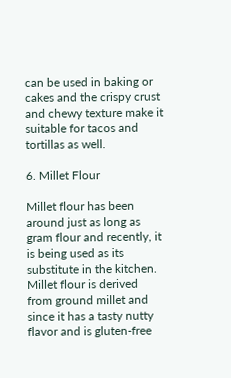can be used in baking or cakes and the crispy crust and chewy texture make it suitable for tacos and tortillas as well.

6. Millet Flour

Millet flour has been around just as long as gram flour and recently, it is being used as its substitute in the kitchen. Millet flour is derived from ground millet and since it has a tasty nutty flavor and is gluten-free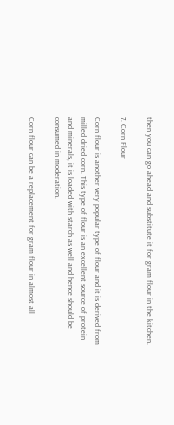then you can go ahead and substitute it for gram flour in the kitchen.

7. Corn Flour

Corn flour is another very popular type of flour and it is derived from milled dried corn. This type of flour is an excellent source of protein and minerals, it is loaded with starch as well and hence should be consumed in moderation.

Corn flour can be a replacement for gram flour in almost all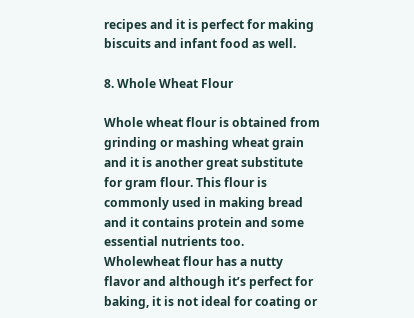recipes and it is perfect for making biscuits and infant food as well.

8. Whole Wheat Flour

Whole wheat flour is obtained from grinding or mashing wheat grain and it is another great substitute for gram flour. This flour is commonly used in making bread and it contains protein and some essential nutrients too. Wholewheat flour has a nutty flavor and although it’s perfect for baking, it is not ideal for coating or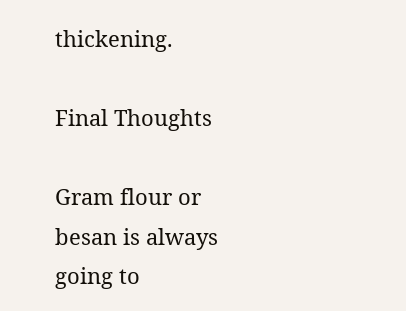thickening.

Final Thoughts

Gram flour or besan is always going to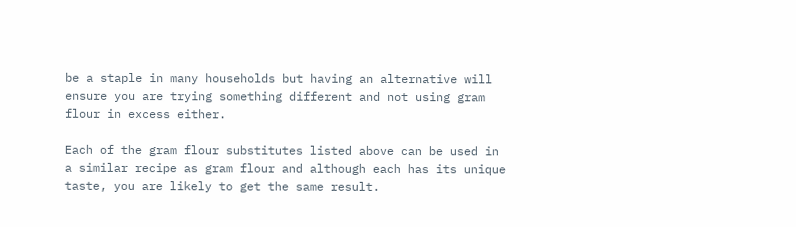be a staple in many households but having an alternative will ensure you are trying something different and not using gram flour in excess either.

Each of the gram flour substitutes listed above can be used in a similar recipe as gram flour and although each has its unique taste, you are likely to get the same result.